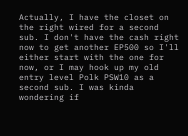Actually, I have the closet on the right wired for a second sub. I don't have the cash right now to get another EP500 so I'll either start with the one for now, or I may hook up my old entry level Polk PSW10 as a second sub. I was kinda wondering if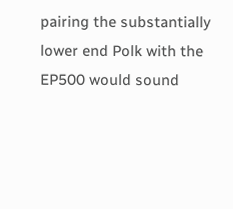pairing the substantially lower end Polk with the EP500 would sound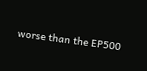worse than the EP500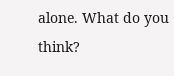alone. What do you think?